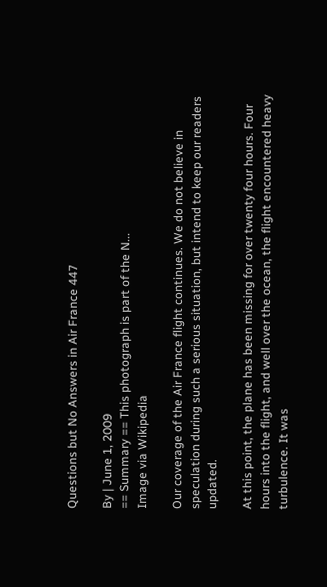Questions but No Answers in Air France 447

By | June 1, 2009
== Summary == This photograph is part of the N...
Image via Wikipedia

Our coverage of the Air France flight continues. We do not believe in speculation during such a serious situation, but intend to keep our readers updated.

At this point, the plane has been missing for over twenty four hours. Four hours into the flight, and well over the ocean, the flight encountered heavy turbulence. It was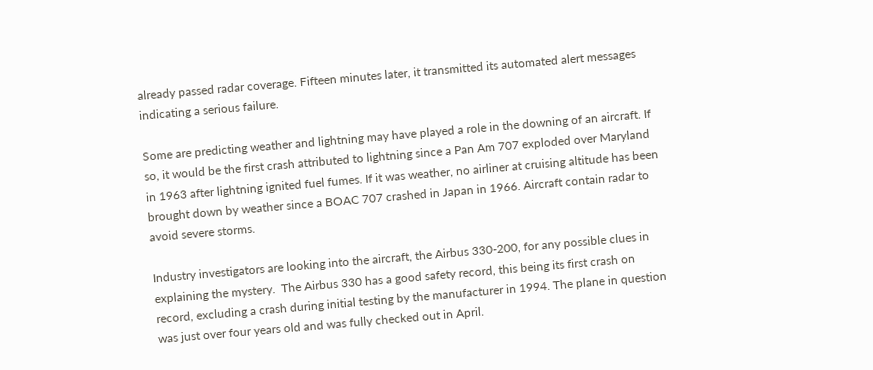already passed radar coverage. Fifteen minutes later, it transmitted its automated alert messages indicating a serious failure.

Some are predicting weather and lightning may have played a role in the downing of an aircraft. If so, it would be the first crash attributed to lightning since a Pan Am 707 exploded over Maryland in 1963 after lightning ignited fuel fumes. If it was weather, no airliner at cruising altitude has been brought down by weather since a BOAC 707 crashed in Japan in 1966. Aircraft contain radar to avoid severe storms.

Industry investigators are looking into the aircraft, the Airbus 330-200, for any possible clues in explaining the mystery.  The Airbus 330 has a good safety record, this being its first crash on record, excluding a crash during initial testing by the manufacturer in 1994. The plane in question was just over four years old and was fully checked out in April.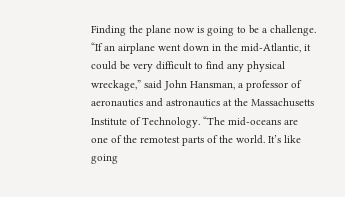Finding the plane now is going to be a challenge. “If an airplane went down in the mid-Atlantic, it could be very difficult to find any physical wreckage,” said John Hansman, a professor of aeronautics and astronautics at the Massachusetts Institute of Technology. “The mid-oceans are one of the remotest parts of the world. It’s like going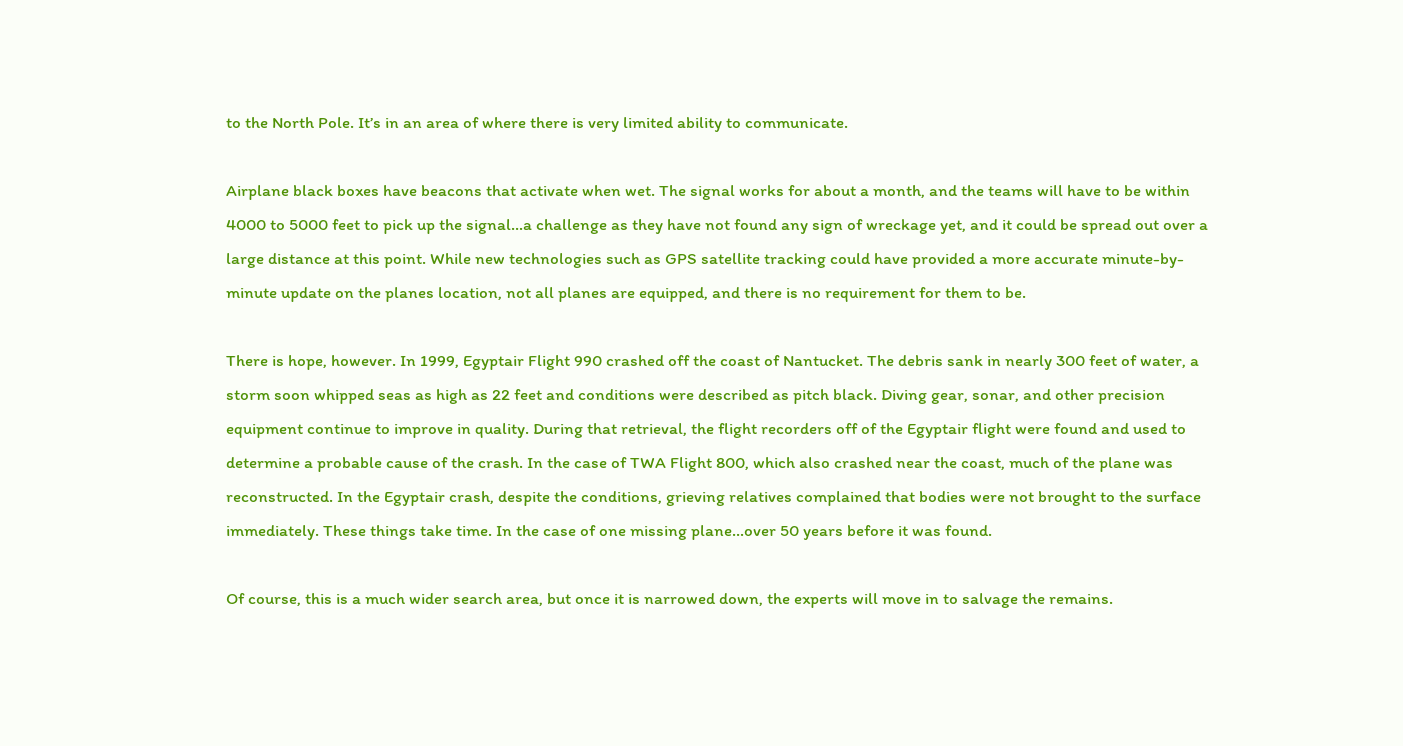to the North Pole. It’s in an area of where there is very limited ability to communicate.

Airplane black boxes have beacons that activate when wet. The signal works for about a month, and the teams will have to be within 4000 to 5000 feet to pick up the signal…a challenge as they have not found any sign of wreckage yet, and it could be spread out over a large distance at this point. While new technologies such as GPS satellite tracking could have provided a more accurate minute-by-minute update on the planes location, not all planes are equipped, and there is no requirement for them to be.

There is hope, however. In 1999, Egyptair Flight 990 crashed off the coast of Nantucket. The debris sank in nearly 300 feet of water, a storm soon whipped seas as high as 22 feet and conditions were described as pitch black. Diving gear, sonar, and other precision equipment continue to improve in quality. During that retrieval, the flight recorders off of the Egyptair flight were found and used to determine a probable cause of the crash. In the case of TWA Flight 800, which also crashed near the coast, much of the plane was reconstructed. In the Egyptair crash, despite the conditions, grieving relatives complained that bodies were not brought to the surface immediately. These things take time. In the case of one missing plane…over 50 years before it was found.

Of course, this is a much wider search area, but once it is narrowed down, the experts will move in to salvage the remains.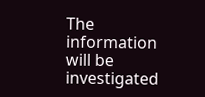The information will be investigated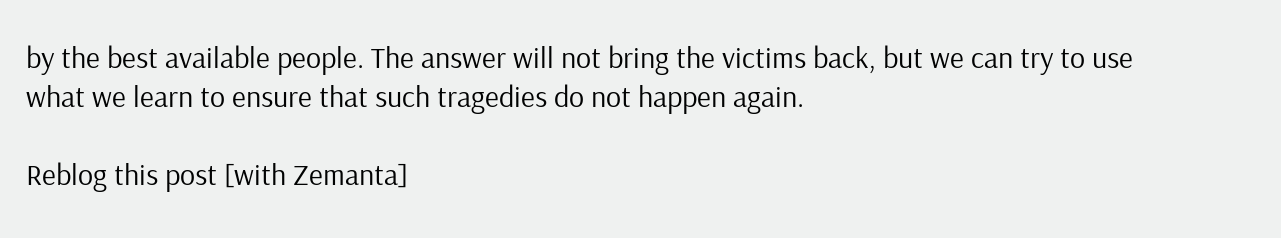by the best available people. The answer will not bring the victims back, but we can try to use what we learn to ensure that such tragedies do not happen again.

Reblog this post [with Zemanta]